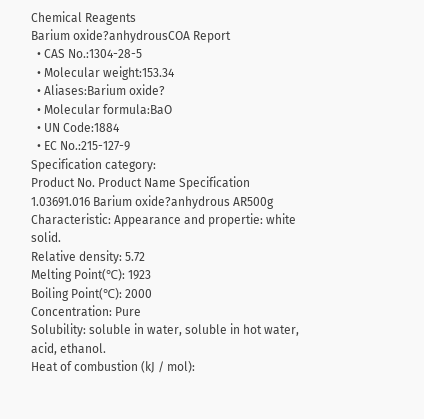Chemical Reagents
Barium oxide?anhydrousCOA Report
  • CAS No.:1304-28-5
  • Molecular weight:153.34
  • Aliases:Barium oxide?
  • Molecular formula:BaO
  • UN Code:1884
  • EC No.:215-127-9
Specification category:
Product No. Product Name Specification
1.03691.016 Barium oxide?anhydrous AR500g
Characteristic: Appearance and propertie: white solid.
Relative density: 5.72
Melting Point(℃): 1923
Boiling Point(℃): 2000
Concentration: Pure
Solubility: soluble in water, soluble in hot water, acid, ethanol.
Heat of combustion (kJ / mol):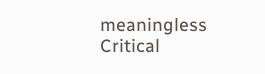meaningless
Critical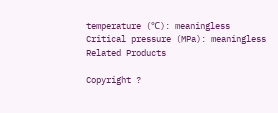temperature (℃): meaningless
Critical pressure (MPa): meaningless
Related Products

Copyright ?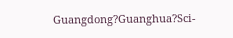Guangdong?Guanghua?Sci-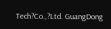Tech?Co.,?Ltd. GuangDong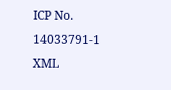ICP No. 14033791-1
XML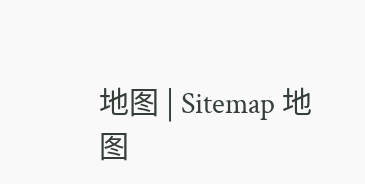地图 | Sitemap 地图